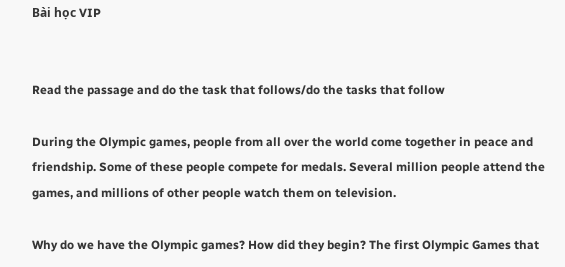Bài học VIP


Read the passage and do the task that follows/do the tasks that follow

During the Olympic games, people from all over the world come together in peace and friendship. Some of these people compete for medals. Several million people attend the games, and millions of other people watch them on television.

Why do we have the Olympic games? How did they begin? The first Olympic Games that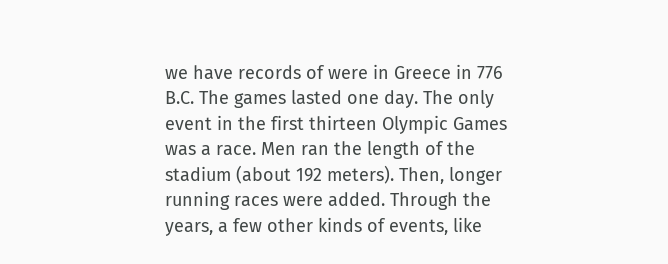we have records of were in Greece in 776 B.C. The games lasted one day. The only event in the first thirteen Olympic Games was a race. Men ran the length of the stadium (about 192 meters). Then, longer running races were added. Through the years, a few other kinds of events, like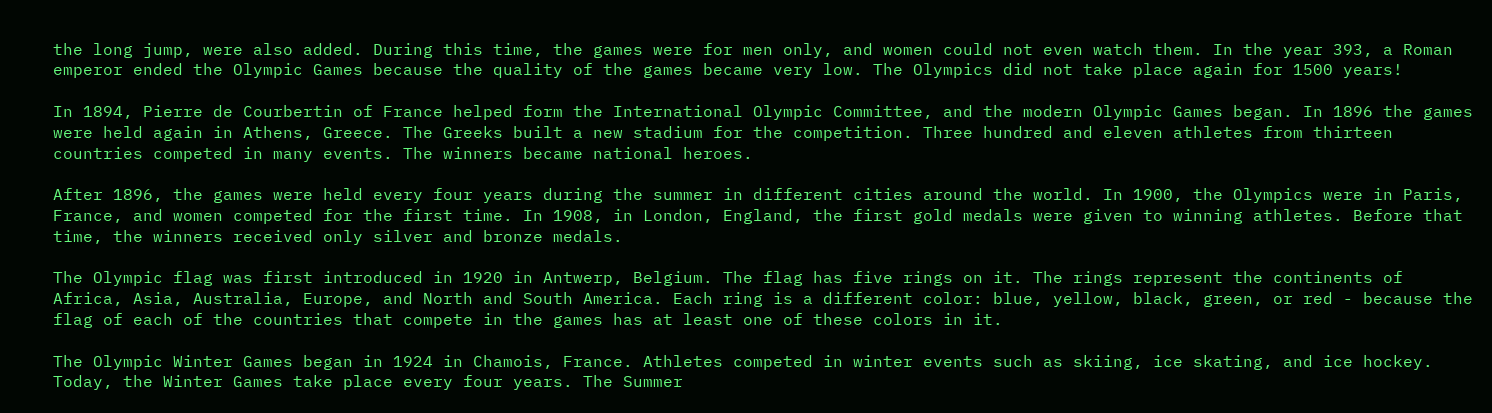the long jump, were also added. During this time, the games were for men only, and women could not even watch them. In the year 393, a Roman emperor ended the Olympic Games because the quality of the games became very low. The Olympics did not take place again for 1500 years!

In 1894, Pierre de Courbertin of France helped form the International Olympic Committee, and the modern Olympic Games began. In 1896 the games were held again in Athens, Greece. The Greeks built a new stadium for the competition. Three hundred and eleven athletes from thirteen countries competed in many events. The winners became national heroes.

After 1896, the games were held every four years during the summer in different cities around the world. In 1900, the Olympics were in Paris, France, and women competed for the first time. In 1908, in London, England, the first gold medals were given to winning athletes. Before that time, the winners received only silver and bronze medals.

The Olympic flag was first introduced in 1920 in Antwerp, Belgium. The flag has five rings on it. The rings represent the continents of Africa, Asia, Australia, Europe, and North and South America. Each ring is a different color: blue, yellow, black, green, or red - because the flag of each of the countries that compete in the games has at least one of these colors in it.

The Olympic Winter Games began in 1924 in Chamois, France. Athletes competed in winter events such as skiing, ice skating, and ice hockey. Today, the Winter Games take place every four years. The Summer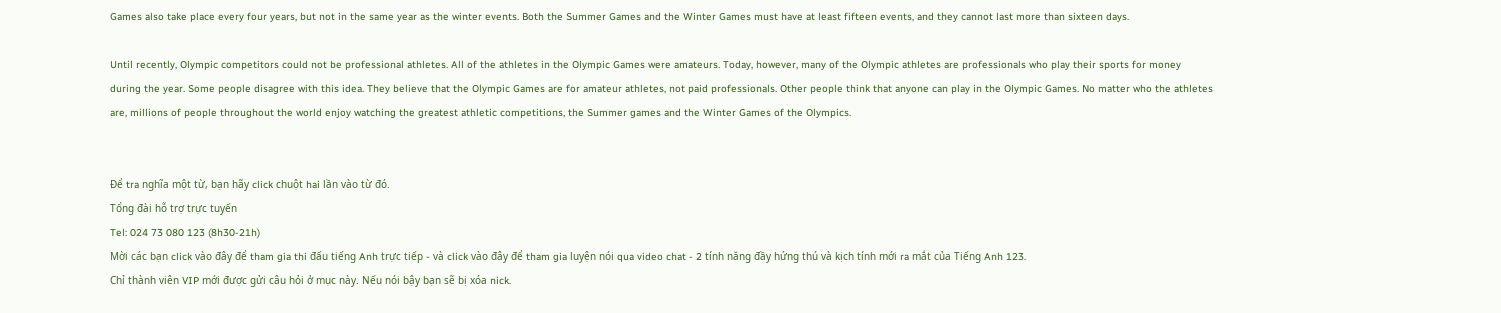Games also take place every four years, but not in the same year as the winter events. Both the Summer Games and the Winter Games must have at least fifteen events, and they cannot last more than sixteen days.

Until recently, Olympic competitors could not be professional athletes. All of the athletes in the Olympic Games were amateurs. Today, however, many of the Olympic athletes are professionals who play their sports for money during the year. Some people disagree with this idea. They believe that the Olympic Games are for amateur athletes, not paid professionals. Other people think that anyone can play in the Olympic Games. No matter who the athletes are, millions of people throughout the world enjoy watching the greatest athletic competitions, the Summer games and the Winter Games of the Olympics.


Để tra nghĩa một từ, bạn hãy click chuột hai lần vào từ đó.
Tổng đài hỗ trợ trực tuyến
Tel: 024 73 080 123 (8h30-21h)
Mời các bạn click vào đây để tham gia thi đấu tiếng Anh trực tiếp - và click vào đây để tham gia luyện nói qua video chat - 2 tính năng đầy hứng thú và kịch tính mới ra mắt của Tiếng Anh 123.
Chỉ thành viên VIP mới được gửi câu hỏi ở mục này. Nếu nói bậy bạn sẽ bị xóa nick.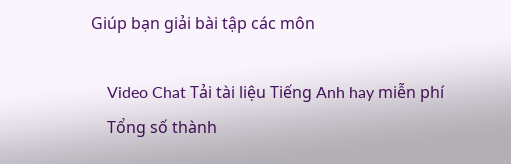Giúp bạn giải bài tập các môn

    Video Chat Tải tài liệu Tiếng Anh hay miễn phí
    Tổng số thành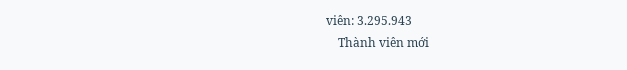viên: 3.295.943
    Thành viên mới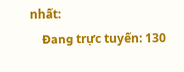nhất:
    Đang trực tuyến: 130